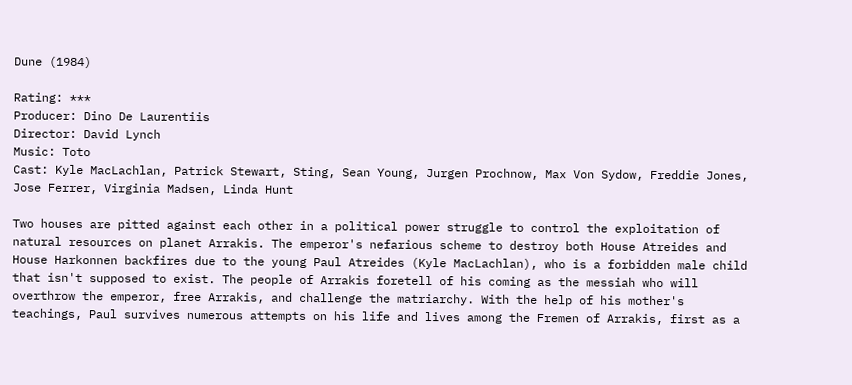Dune (1984)

Rating: ***
Producer: Dino De Laurentiis
Director: David Lynch
Music: Toto
Cast: Kyle MacLachlan, Patrick Stewart, Sting, Sean Young, Jurgen Prochnow, Max Von Sydow, Freddie Jones, Jose Ferrer, Virginia Madsen, Linda Hunt

Two houses are pitted against each other in a political power struggle to control the exploitation of natural resources on planet Arrakis. The emperor's nefarious scheme to destroy both House Atreides and House Harkonnen backfires due to the young Paul Atreides (Kyle MacLachlan), who is a forbidden male child that isn't supposed to exist. The people of Arrakis foretell of his coming as the messiah who will overthrow the emperor, free Arrakis, and challenge the matriarchy. With the help of his mother's teachings, Paul survives numerous attempts on his life and lives among the Fremen of Arrakis, first as a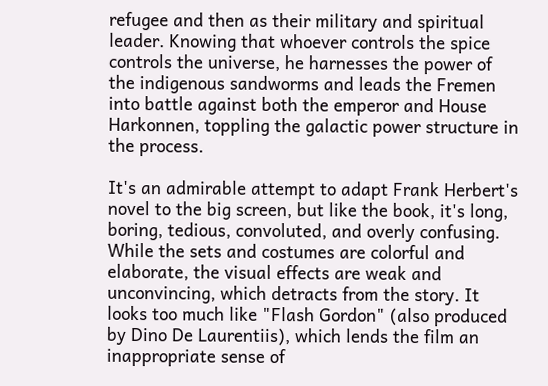refugee and then as their military and spiritual leader. Knowing that whoever controls the spice controls the universe, he harnesses the power of the indigenous sandworms and leads the Fremen into battle against both the emperor and House Harkonnen, toppling the galactic power structure in the process.

It's an admirable attempt to adapt Frank Herbert's novel to the big screen, but like the book, it's long, boring, tedious, convoluted, and overly confusing. While the sets and costumes are colorful and elaborate, the visual effects are weak and unconvincing, which detracts from the story. It looks too much like "Flash Gordon" (also produced by Dino De Laurentiis), which lends the film an inappropriate sense of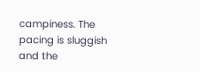campiness. The pacing is sluggish and the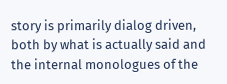story is primarily dialog driven, both by what is actually said and the internal monologues of the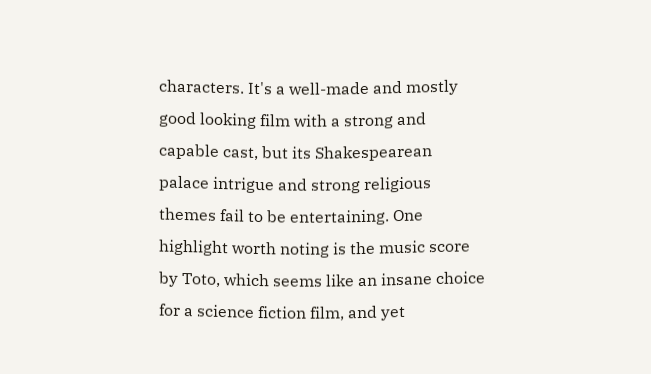characters. It's a well-made and mostly good looking film with a strong and capable cast, but its Shakespearean palace intrigue and strong religious themes fail to be entertaining. One highlight worth noting is the music score by Toto, which seems like an insane choice for a science fiction film, and yet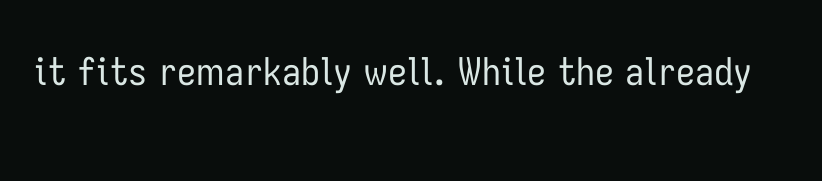it fits remarkably well. While the already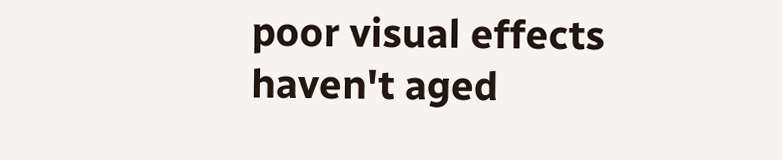poor visual effects haven't aged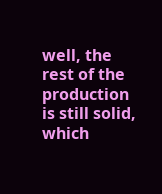well, the rest of the production is still solid, which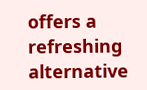offers a refreshing alternative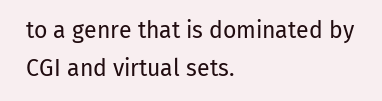to a genre that is dominated by CGI and virtual sets.